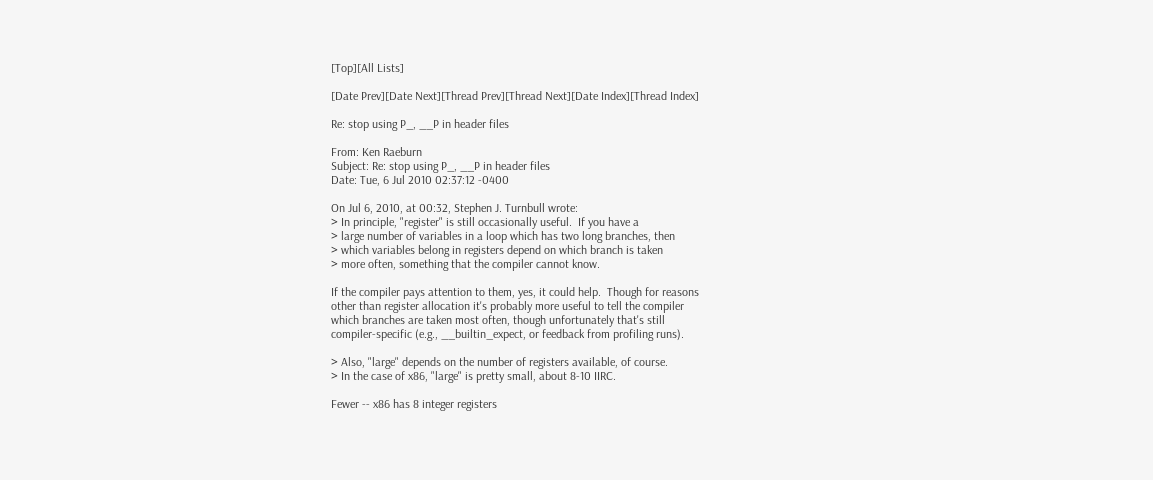[Top][All Lists]

[Date Prev][Date Next][Thread Prev][Thread Next][Date Index][Thread Index]

Re: stop using P_, __P in header files

From: Ken Raeburn
Subject: Re: stop using P_, __P in header files
Date: Tue, 6 Jul 2010 02:37:12 -0400

On Jul 6, 2010, at 00:32, Stephen J. Turnbull wrote:
> In principle, "register" is still occasionally useful.  If you have a
> large number of variables in a loop which has two long branches, then
> which variables belong in registers depend on which branch is taken
> more often, something that the compiler cannot know.

If the compiler pays attention to them, yes, it could help.  Though for reasons
other than register allocation it's probably more useful to tell the compiler
which branches are taken most often, though unfortunately that's still
compiler-specific (e.g., __builtin_expect, or feedback from profiling runs).

> Also, "large" depends on the number of registers available, of course.
> In the case of x86, "large" is pretty small, about 8-10 IIRC.

Fewer -- x86 has 8 integer registers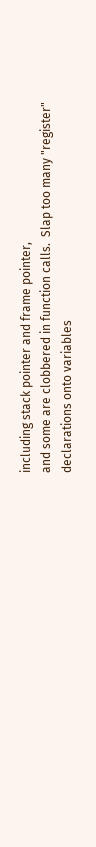including stack pointer and frame pointer,
and some are clobbered in function calls.  Slap too many "register"
declarations onto variables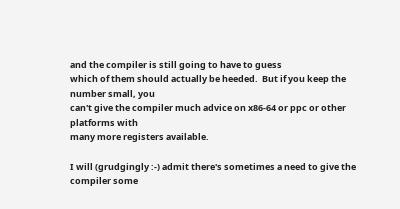and the compiler is still going to have to guess
which of them should actually be heeded.  But if you keep the number small, you
can't give the compiler much advice on x86-64 or ppc or other platforms with
many more registers available.

I will (grudgingly :-) admit there's sometimes a need to give the compiler some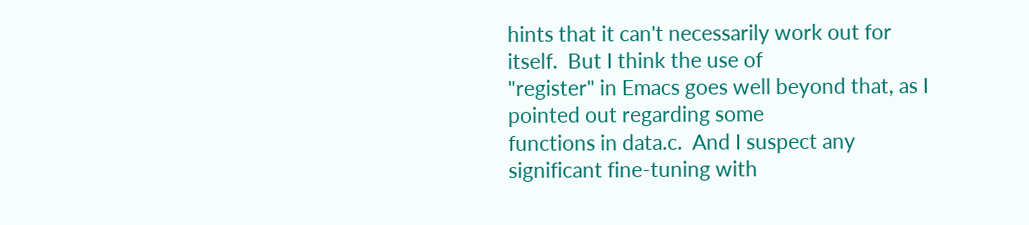hints that it can't necessarily work out for itself.  But I think the use of
"register" in Emacs goes well beyond that, as I pointed out regarding some
functions in data.c.  And I suspect any significant fine-tuning with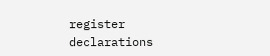register
declarations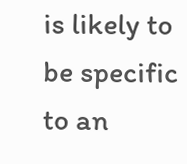is likely to be specific to an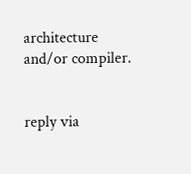architecture and/or compiler.


reply via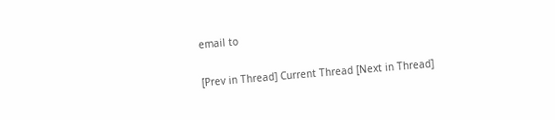email to

[Prev in Thread] Current Thread [Next in Thread]